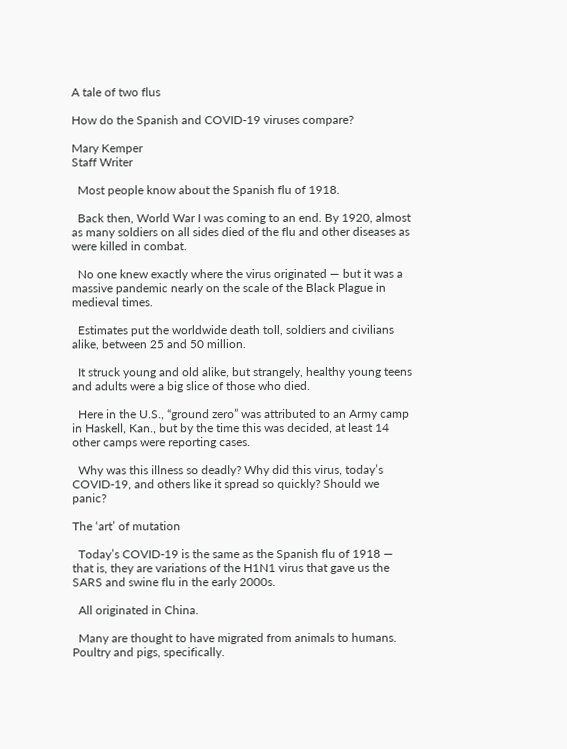A tale of two flus

How do the Spanish and COVID-19 viruses compare?

Mary Kemper
Staff Writer

  Most people know about the Spanish flu of 1918.

  Back then, World War I was coming to an end. By 1920, almost as many soldiers on all sides died of the flu and other diseases as were killed in combat.

  No one knew exactly where the virus originated — but it was a massive pandemic nearly on the scale of the Black Plague in medieval times.

  Estimates put the worldwide death toll, soldiers and civilians alike, between 25 and 50 million.

  It struck young and old alike, but strangely, healthy young teens and adults were a big slice of those who died.

  Here in the U.S., “ground zero” was attributed to an Army camp in Haskell, Kan., but by the time this was decided, at least 14 other camps were reporting cases.

  Why was this illness so deadly? Why did this virus, today’s COVID-19, and others like it spread so quickly? Should we panic?

The ‘art’ of mutation

  Today’s COVID-19 is the same as the Spanish flu of 1918 — that is, they are variations of the H1N1 virus that gave us the SARS and swine flu in the early 2000s.

  All originated in China.

  Many are thought to have migrated from animals to humans. Poultry and pigs, specifically.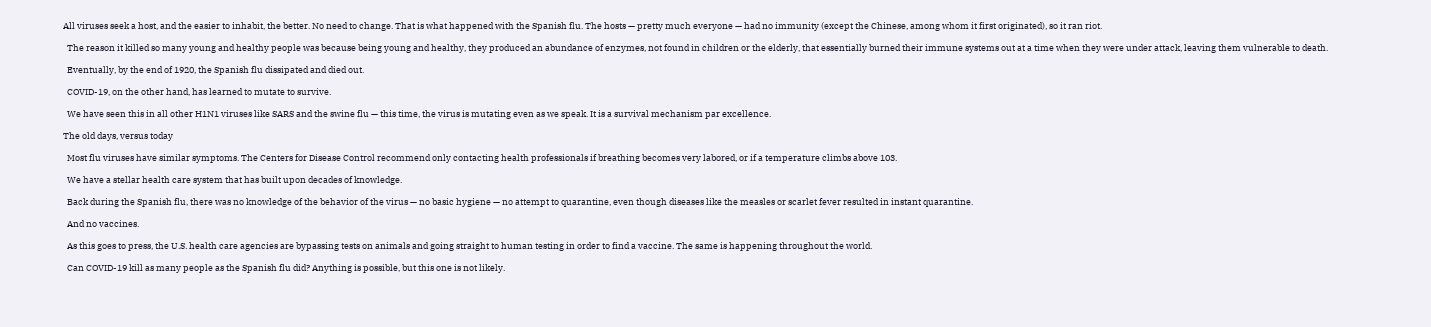All viruses seek a host, and the easier to inhabit, the better. No need to change. That is what happened with the Spanish flu. The hosts — pretty much everyone — had no immunity (except the Chinese, among whom it first originated), so it ran riot.

  The reason it killed so many young and healthy people was because being young and healthy, they produced an abundance of enzymes, not found in children or the elderly, that essentially burned their immune systems out at a time when they were under attack, leaving them vulnerable to death.

  Eventually, by the end of 1920, the Spanish flu dissipated and died out.

  COVID-19, on the other hand, has learned to mutate to survive.

  We have seen this in all other H1N1 viruses like SARS and the swine flu — this time, the virus is mutating even as we speak. It is a survival mechanism par excellence.

The old days, versus today

  Most flu viruses have similar symptoms. The Centers for Disease Control recommend only contacting health professionals if breathing becomes very labored, or if a temperature climbs above 103.

  We have a stellar health care system that has built upon decades of knowledge.

  Back during the Spanish flu, there was no knowledge of the behavior of the virus — no basic hygiene — no attempt to quarantine, even though diseases like the measles or scarlet fever resulted in instant quarantine.

  And no vaccines.

  As this goes to press, the U.S. health care agencies are bypassing tests on animals and going straight to human testing in order to find a vaccine. The same is happening throughout the world.

  Can COVID-19 kill as many people as the Spanish flu did? Anything is possible, but this one is not likely.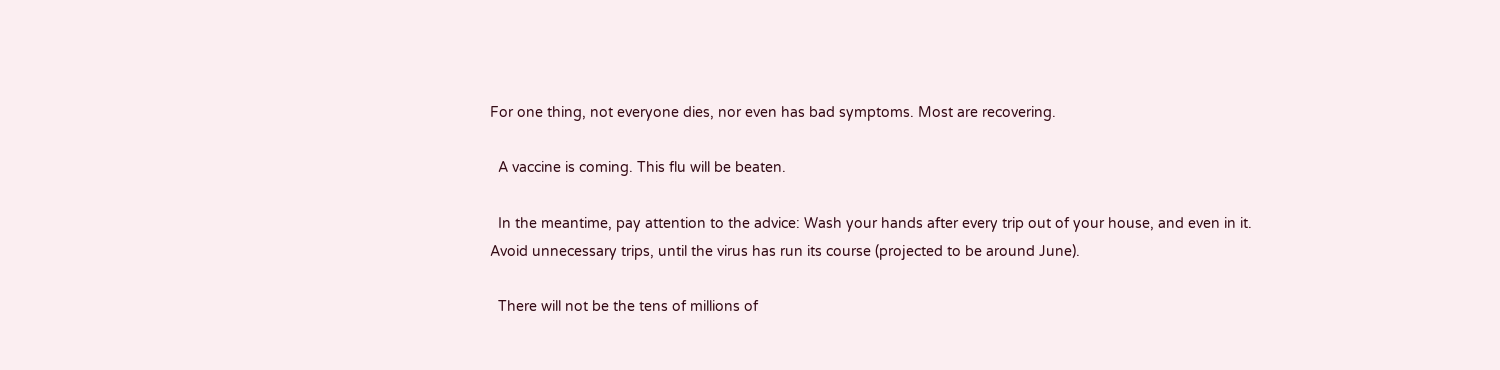For one thing, not everyone dies, nor even has bad symptoms. Most are recovering.

  A vaccine is coming. This flu will be beaten.

  In the meantime, pay attention to the advice: Wash your hands after every trip out of your house, and even in it. Avoid unnecessary trips, until the virus has run its course (projected to be around June).

  There will not be the tens of millions of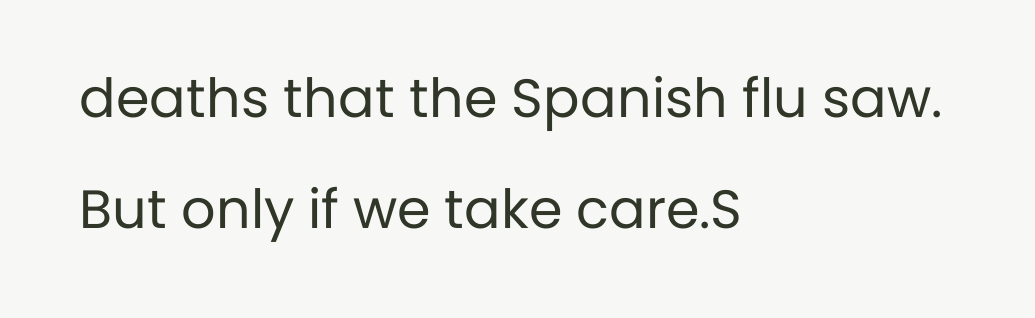deaths that the Spanish flu saw. But only if we take care.S